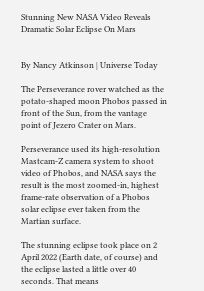Stunning New NASA Video Reveals Dramatic Solar Eclipse On Mars


By Nancy Atkinson | Universe Today

The Perseverance rover watched as the potato-shaped moon Phobos passed in front of the Sun, from the vantage point of Jezero Crater on Mars.

Perseverance used its high-resolution Mastcam-Z camera system to shoot video of Phobos, and NASA says the result is the most zoomed-in, highest frame-rate observation of a Phobos solar eclipse ever taken from the Martian surface.

The stunning eclipse took place on 2 April 2022 (Earth date, of course) and the eclipse lasted a little over 40 seconds. That means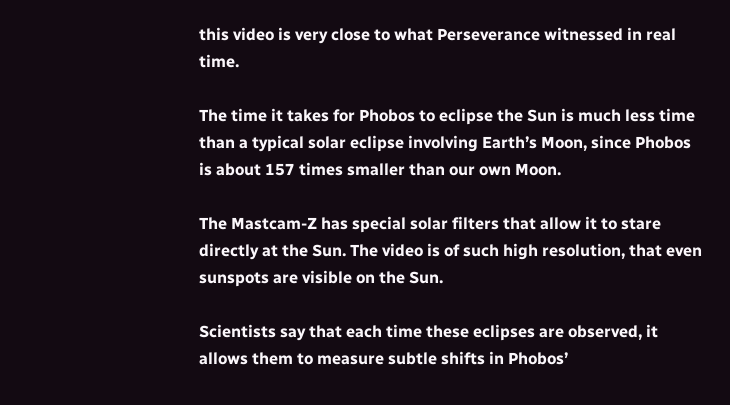this video is very close to what Perseverance witnessed in real time.

The time it takes for Phobos to eclipse the Sun is much less time than a typical solar eclipse involving Earth’s Moon, since Phobos is about 157 times smaller than our own Moon.

The Mastcam-Z has special solar filters that allow it to stare directly at the Sun. The video is of such high resolution, that even sunspots are visible on the Sun.

Scientists say that each time these eclipses are observed, it allows them to measure subtle shifts in Phobos’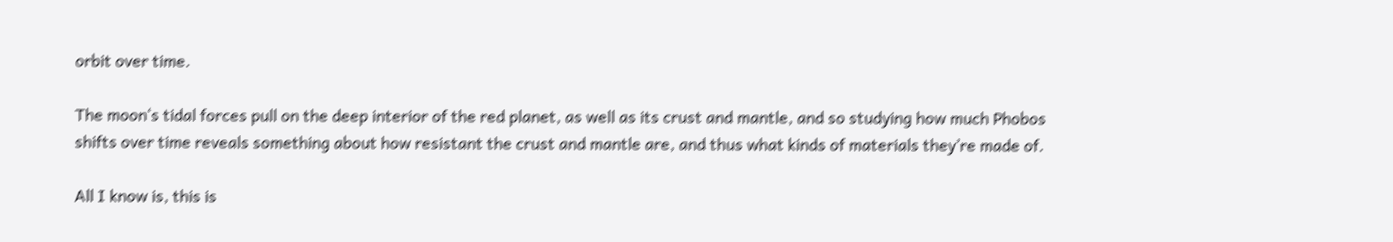orbit over time.

The moon‘s tidal forces pull on the deep interior of the red planet, as well as its crust and mantle, and so studying how much Phobos shifts over time reveals something about how resistant the crust and mantle are, and thus what kinds of materials they’re made of.

All I know is, this is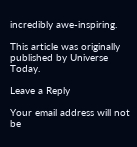incredibly awe-inspiring.

This article was originally published by Universe Today.

Leave a Reply

Your email address will not be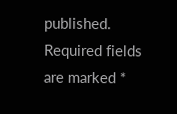published. Required fields are marked *